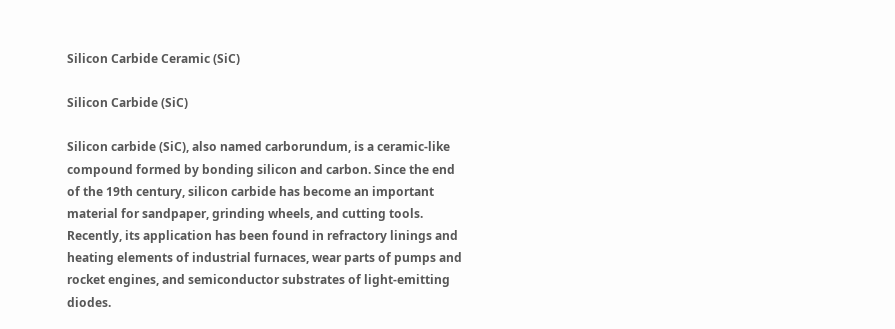Silicon Carbide Ceramic (SiC)

Silicon Carbide (SiC)

Silicon carbide (SiC), also named carborundum, is a ceramic-like compound formed by bonding silicon and carbon. Since the end of the 19th century, silicon carbide has become an important material for sandpaper, grinding wheels, and cutting tools. Recently, its application has been found in refractory linings and heating elements of industrial furnaces, wear parts of pumps and rocket engines, and semiconductor substrates of light-emitting diodes.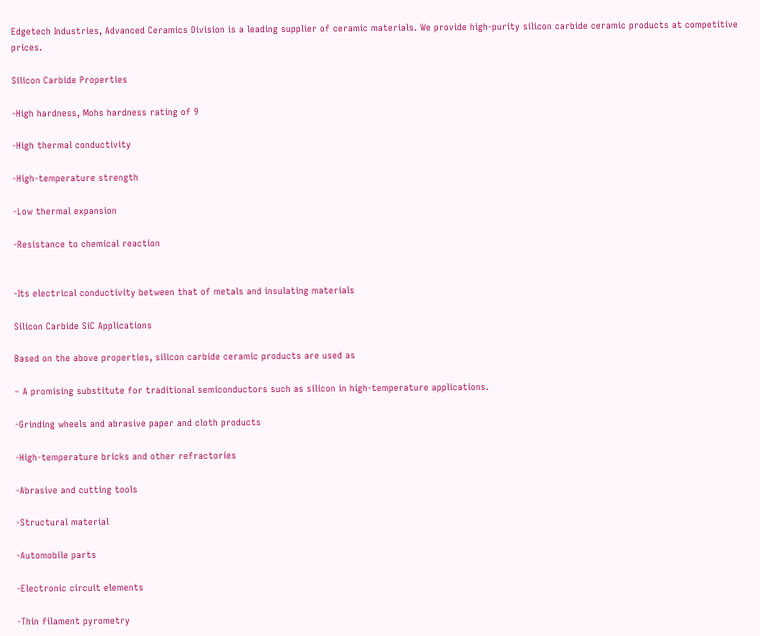Edgetech Industries, Advanced Ceramics Division is a leading supplier of ceramic materials. We provide high-purity silicon carbide ceramic products at competitive prices.

Silicon Carbide Properties

-High hardness, Mohs hardness rating of 9

-High thermal conductivity

-High-temperature strength

-Low thermal expansion

-Resistance to chemical reaction


-Its electrical conductivity between that of metals and insulating materials

Silicon Carbide SiC Applications

Based on the above properties, silicon carbide ceramic products are used as

– A promising substitute for traditional semiconductors such as silicon in high-temperature applications.

-Grinding wheels and abrasive paper and cloth products

-High-temperature bricks and other refractories

-Abrasive and cutting tools

-Structural material

-Automobile parts

-Electronic circuit elements

-Thin filament pyrometry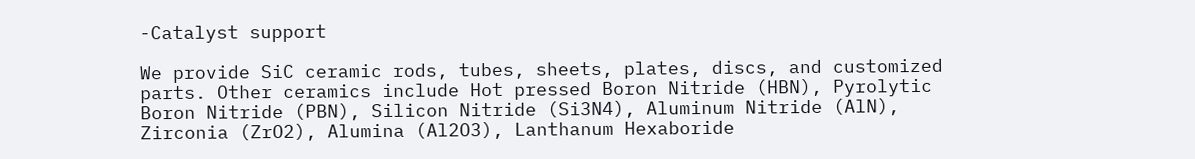-Catalyst support

We provide SiC ceramic rods, tubes, sheets, plates, discs, and customized parts. Other ceramics include Hot pressed Boron Nitride (HBN), Pyrolytic Boron Nitride (PBN), Silicon Nitride (Si3N4), Aluminum Nitride (AlN), Zirconia (ZrO2), Alumina (Al2O3), Lanthanum Hexaboride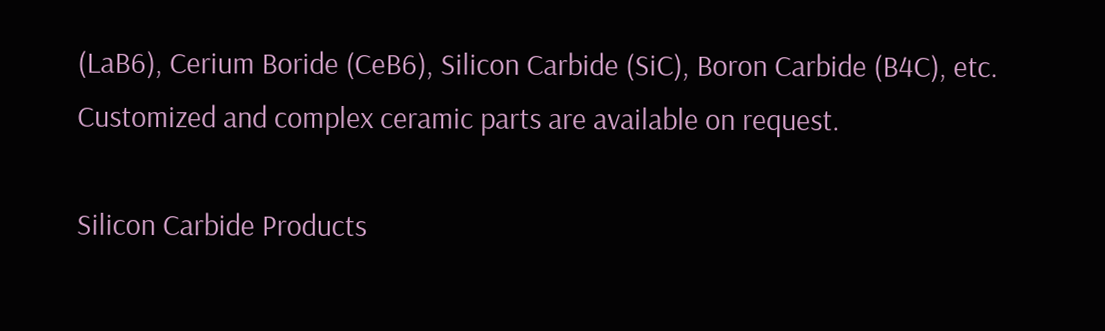(LaB6), Cerium Boride (CeB6), Silicon Carbide (SiC), Boron Carbide (B4C), etc. Customized and complex ceramic parts are available on request.

Silicon Carbide Products